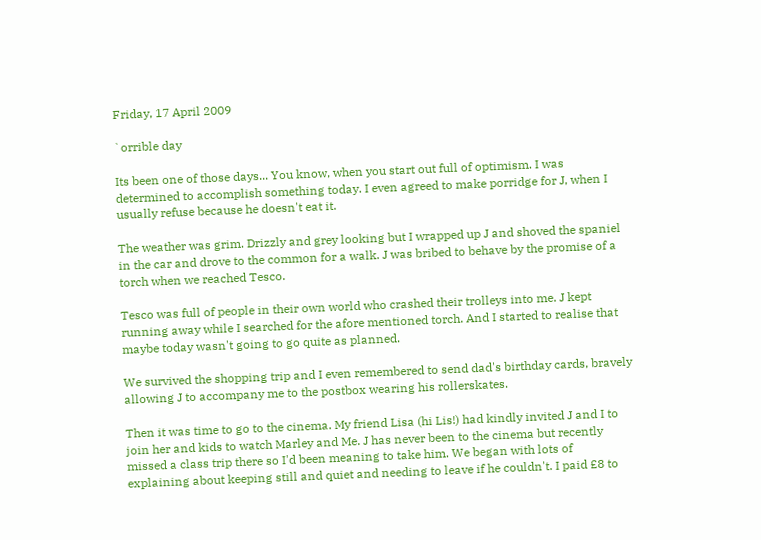Friday, 17 April 2009

`orrible day

Its been one of those days... You know, when you start out full of optimism. I was determined to accomplish something today. I even agreed to make porridge for J, when I usually refuse because he doesn't eat it.

The weather was grim. Drizzly and grey looking but I wrapped up J and shoved the spaniel in the car and drove to the common for a walk. J was bribed to behave by the promise of a torch when we reached Tesco.

Tesco was full of people in their own world who crashed their trolleys into me. J kept running away while I searched for the afore mentioned torch. And I started to realise that maybe today wasn't going to go quite as planned.

We survived the shopping trip and I even remembered to send dad's birthday cards, bravely allowing J to accompany me to the postbox wearing his rollerskates.

Then it was time to go to the cinema. My friend Lisa (hi Lis!) had kindly invited J and I to join her and kids to watch Marley and Me. J has never been to the cinema but recently missed a class trip there so I'd been meaning to take him. We began with lots of explaining about keeping still and quiet and needing to leave if he couldn't. I paid £8 to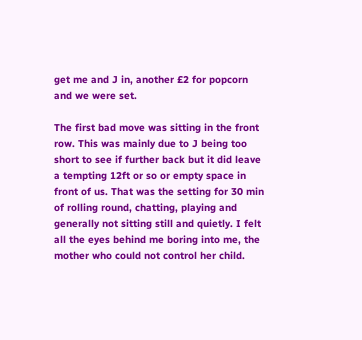get me and J in, another £2 for popcorn and we were set.

The first bad move was sitting in the front row. This was mainly due to J being too short to see if further back but it did leave a tempting 12ft or so or empty space in front of us. That was the setting for 30 min of rolling round, chatting, playing and generally not sitting still and quietly. I felt all the eyes behind me boring into me, the mother who could not control her child.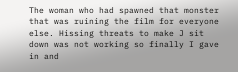The woman who had spawned that monster that was ruining the film for everyone else. Hissing threats to make J sit down was not working so finally I gave in and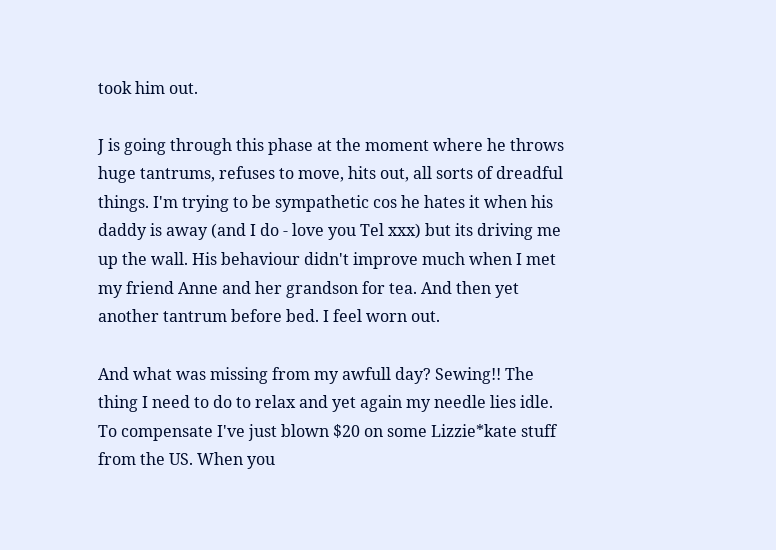took him out.

J is going through this phase at the moment where he throws huge tantrums, refuses to move, hits out, all sorts of dreadful things. I'm trying to be sympathetic cos he hates it when his daddy is away (and I do - love you Tel xxx) but its driving me up the wall. His behaviour didn't improve much when I met my friend Anne and her grandson for tea. And then yet another tantrum before bed. I feel worn out.

And what was missing from my awfull day? Sewing!! The thing I need to do to relax and yet again my needle lies idle. To compensate I've just blown $20 on some Lizzie*kate stuff from the US. When you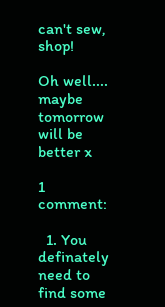can't sew, shop!

Oh well.... maybe tomorrow will be better x

1 comment:

  1. You definately need to find some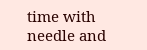time with needle and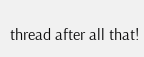thread after all that!